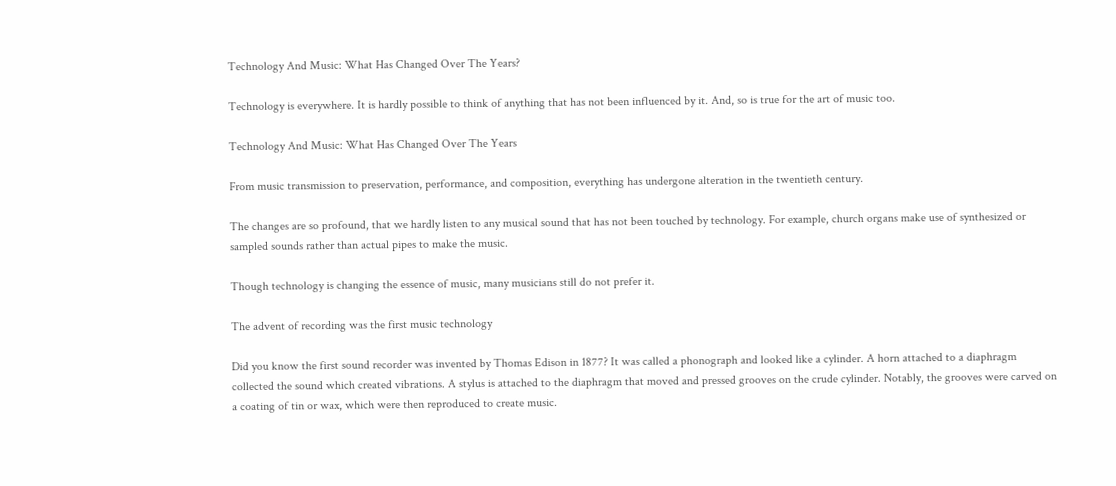Technology And Music: What Has Changed Over The Years?

Technology is everywhere. It is hardly possible to think of anything that has not been influenced by it. And, so is true for the art of music too.

Technology And Music: What Has Changed Over The Years

From music transmission to preservation, performance, and composition, everything has undergone alteration in the twentieth century.

The changes are so profound, that we hardly listen to any musical sound that has not been touched by technology. For example, church organs make use of synthesized or sampled sounds rather than actual pipes to make the music.

Though technology is changing the essence of music, many musicians still do not prefer it.

The advent of recording was the first music technology

Did you know the first sound recorder was invented by Thomas Edison in 1877? It was called a phonograph and looked like a cylinder. A horn attached to a diaphragm collected the sound which created vibrations. A stylus is attached to the diaphragm that moved and pressed grooves on the crude cylinder. Notably, the grooves were carved on a coating of tin or wax, which were then reproduced to create music.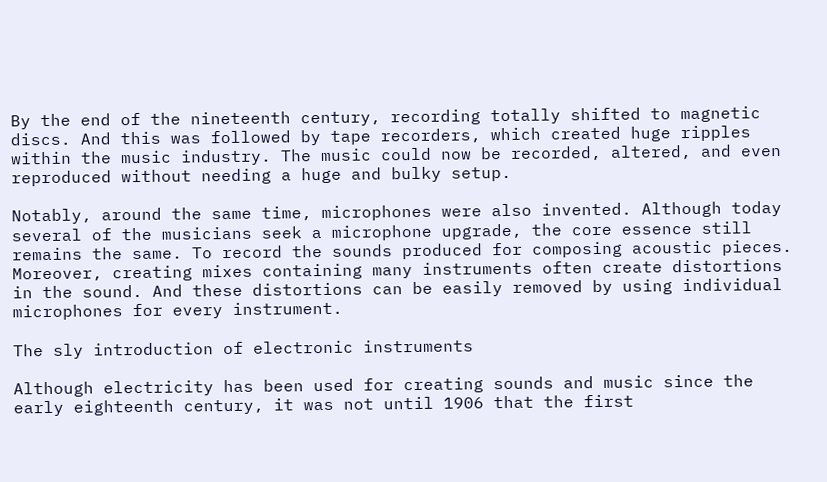By the end of the nineteenth century, recording totally shifted to magnetic discs. And this was followed by tape recorders, which created huge ripples within the music industry. The music could now be recorded, altered, and even reproduced without needing a huge and bulky setup.

Notably, around the same time, microphones were also invented. Although today several of the musicians seek a microphone upgrade, the core essence still remains the same. To record the sounds produced for composing acoustic pieces. Moreover, creating mixes containing many instruments often create distortions in the sound. And these distortions can be easily removed by using individual microphones for every instrument.

The sly introduction of electronic instruments

Although electricity has been used for creating sounds and music since the early eighteenth century, it was not until 1906 that the first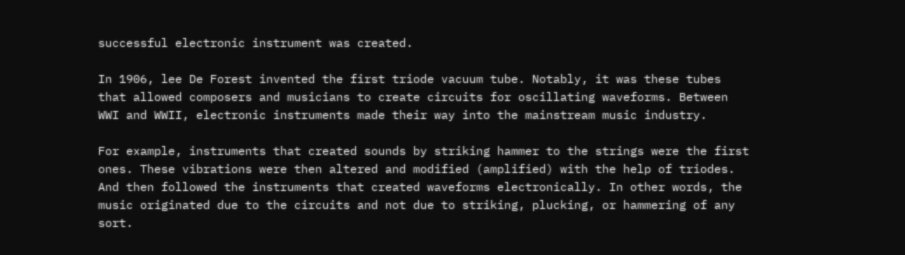successful electronic instrument was created.

In 1906, lee De Forest invented the first triode vacuum tube. Notably, it was these tubes that allowed composers and musicians to create circuits for oscillating waveforms. Between WWI and WWII, electronic instruments made their way into the mainstream music industry.

For example, instruments that created sounds by striking hammer to the strings were the first ones. These vibrations were then altered and modified (amplified) with the help of triodes. And then followed the instruments that created waveforms electronically. In other words, the music originated due to the circuits and not due to striking, plucking, or hammering of any sort.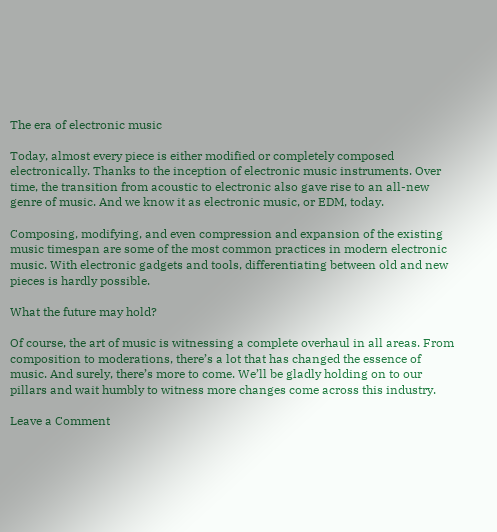The era of electronic music

Today, almost every piece is either modified or completely composed electronically. Thanks to the inception of electronic music instruments. Over time, the transition from acoustic to electronic also gave rise to an all-new genre of music. And we know it as electronic music, or EDM, today.

Composing, modifying, and even compression and expansion of the existing music timespan are some of the most common practices in modern electronic music. With electronic gadgets and tools, differentiating between old and new pieces is hardly possible.

What the future may hold?

Of course, the art of music is witnessing a complete overhaul in all areas. From composition to moderations, there’s a lot that has changed the essence of music. And surely, there’s more to come. We’ll be gladly holding on to our pillars and wait humbly to witness more changes come across this industry.

Leave a Comment